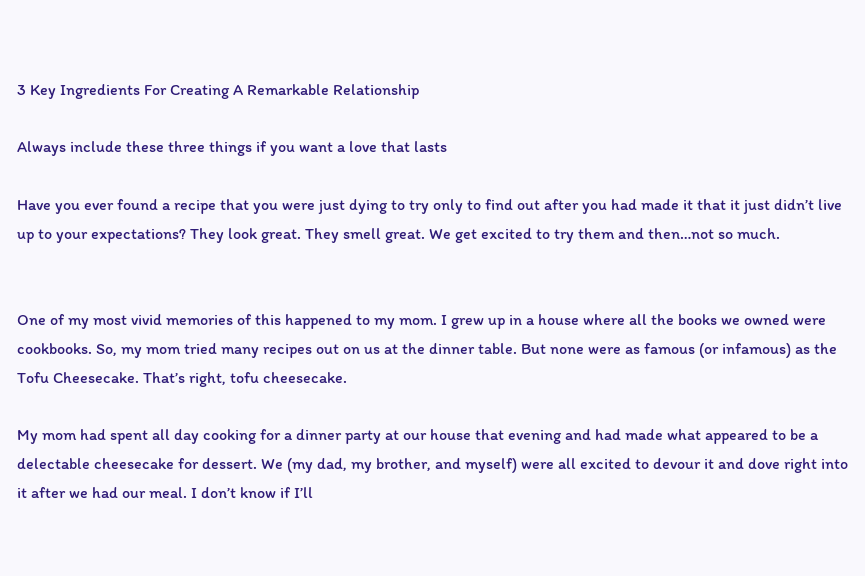3 Key Ingredients For Creating A Remarkable Relationship

Always include these three things if you want a love that lasts

Have you ever found a recipe that you were just dying to try only to find out after you had made it that it just didn’t live up to your expectations? They look great. They smell great. We get excited to try them and then…not so much.


One of my most vivid memories of this happened to my mom. I grew up in a house where all the books we owned were cookbooks. So, my mom tried many recipes out on us at the dinner table. But none were as famous (or infamous) as the Tofu Cheesecake. That’s right, tofu cheesecake.

My mom had spent all day cooking for a dinner party at our house that evening and had made what appeared to be a delectable cheesecake for dessert. We (my dad, my brother, and myself) were all excited to devour it and dove right into it after we had our meal. I don’t know if I’ll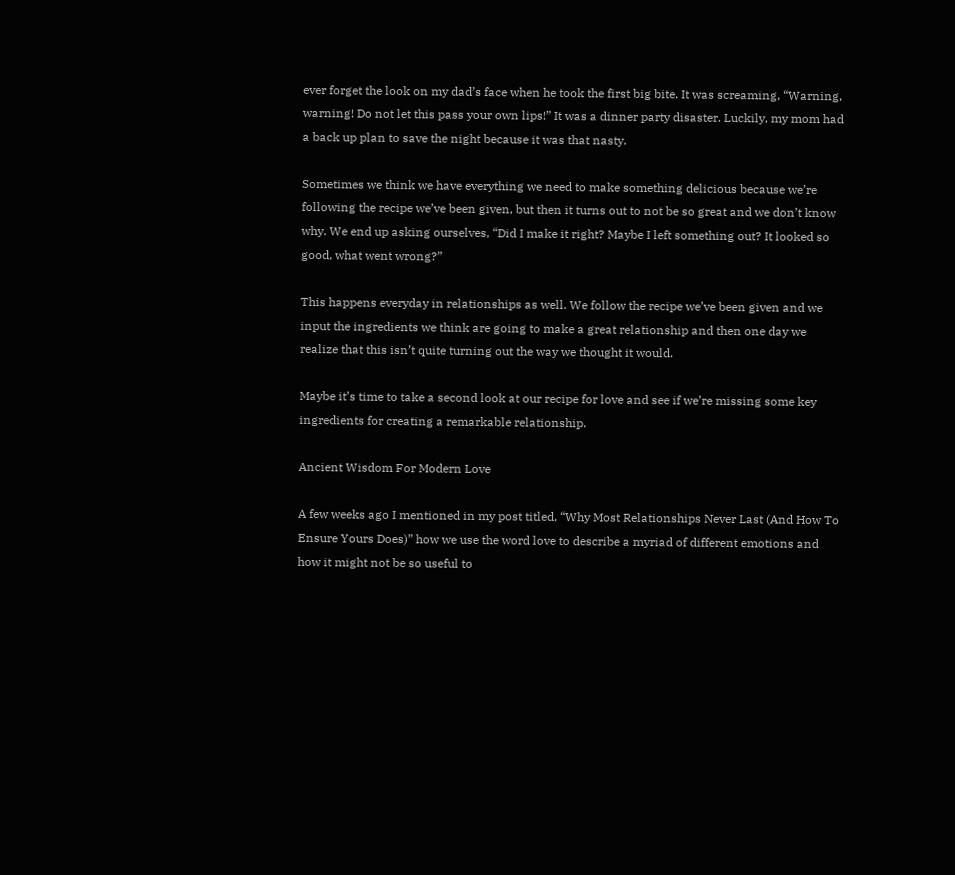ever forget the look on my dad’s face when he took the first big bite. It was screaming, “Warning, warning! Do not let this pass your own lips!” It was a dinner party disaster. Luckily, my mom had a back up plan to save the night because it was that nasty.

Sometimes we think we have everything we need to make something delicious because we’re following the recipe we’ve been given, but then it turns out to not be so great and we don’t know why. We end up asking ourselves, “Did I make it right? Maybe I left something out? It looked so good, what went wrong?”

This happens everyday in relationships as well. We follow the recipe we’ve been given and we input the ingredients we think are going to make a great relationship and then one day we realize that this isn’t quite turning out the way we thought it would.

Maybe it’s time to take a second look at our recipe for love and see if we’re missing some key ingredients for creating a remarkable relationship.

Ancient Wisdom For Modern Love

A few weeks ago I mentioned in my post titled, “Why Most Relationships Never Last (And How To Ensure Yours Does)” how we use the word love to describe a myriad of different emotions and how it might not be so useful to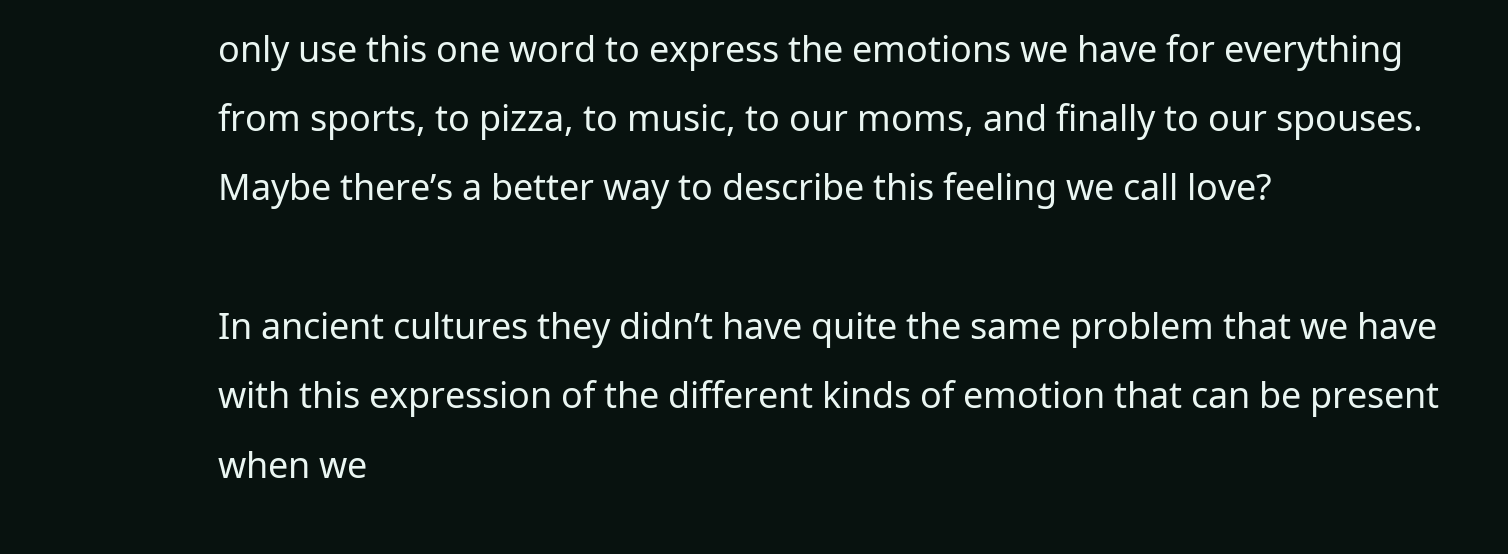only use this one word to express the emotions we have for everything from sports, to pizza, to music, to our moms, and finally to our spouses. Maybe there’s a better way to describe this feeling we call love?

In ancient cultures they didn’t have quite the same problem that we have with this expression of the different kinds of emotion that can be present when we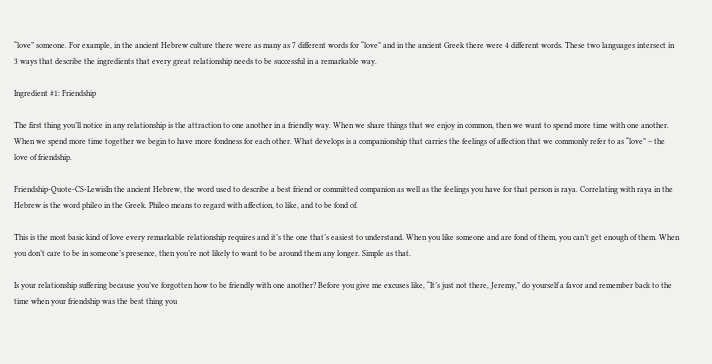“love” someone. For example, in the ancient Hebrew culture there were as many as 7 different words for “love” and in the ancient Greek there were 4 different words. These two languages intersect in 3 ways that describe the ingredients that every great relationship needs to be successful in a remarkable way.

Ingredient #1: Friendship

The first thing you’ll notice in any relationship is the attraction to one another in a friendly way. When we share things that we enjoy in common, then we want to spend more time with one another. When we spend more time together we begin to have more fondness for each other. What develops is a companionship that carries the feelings of affection that we commonly refer to as “love” – the love of friendship.

Friendship-Quote-CS-LewisIn the ancient Hebrew, the word used to describe a best friend or committed companion as well as the feelings you have for that person is raya. Correlating with raya in the Hebrew is the word phileo in the Greek. Phileo means to regard with affection, to like, and to be fond of.

This is the most basic kind of love every remarkable relationship requires and it’s the one that’s easiest to understand. When you like someone and are fond of them, you can’t get enough of them. When you don’t care to be in someone’s presence, then you’re not likely to want to be around them any longer. Simple as that.

Is your relationship suffering because you’ve forgotten how to be friendly with one another? Before you give me excuses like, “It’s just not there, Jeremy,” do yourself a favor and remember back to the time when your friendship was the best thing you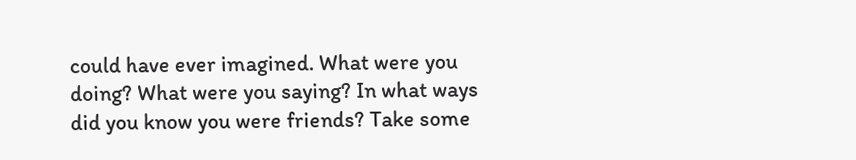could have ever imagined. What were you doing? What were you saying? In what ways did you know you were friends? Take some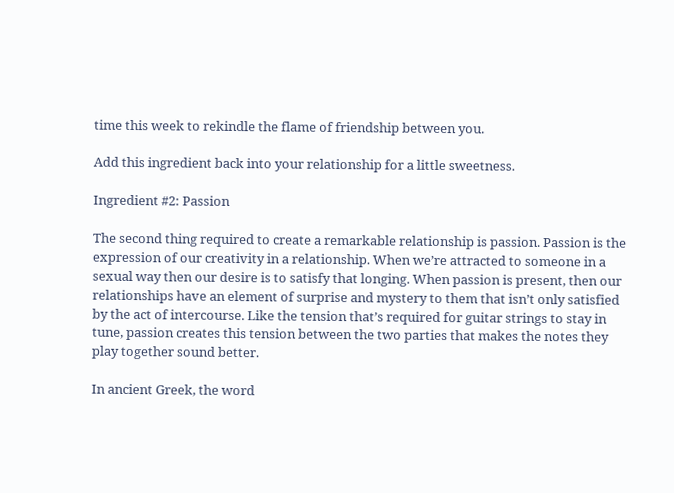time this week to rekindle the flame of friendship between you.

Add this ingredient back into your relationship for a little sweetness.

Ingredient #2: Passion

The second thing required to create a remarkable relationship is passion. Passion is the expression of our creativity in a relationship. When we’re attracted to someone in a sexual way then our desire is to satisfy that longing. When passion is present, then our relationships have an element of surprise and mystery to them that isn’t only satisfied by the act of intercourse. Like the tension that’s required for guitar strings to stay in tune, passion creates this tension between the two parties that makes the notes they play together sound better.

In ancient Greek, the word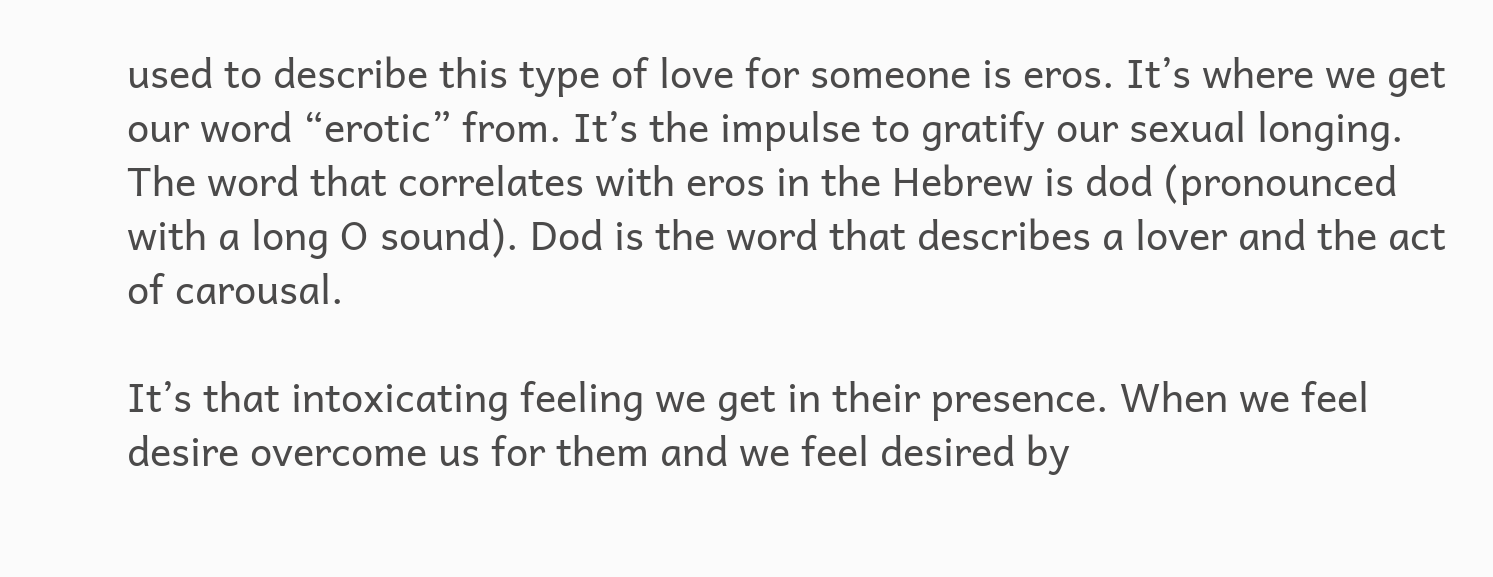used to describe this type of love for someone is eros. It’s where we get our word “erotic” from. It’s the impulse to gratify our sexual longing. The word that correlates with eros in the Hebrew is dod (pronounced with a long O sound). Dod is the word that describes a lover and the act of carousal.

It’s that intoxicating feeling we get in their presence. When we feel desire overcome us for them and we feel desired by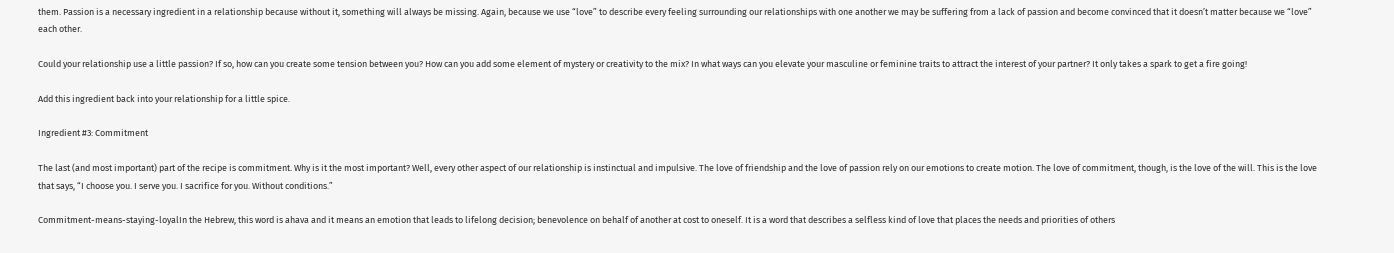them. Passion is a necessary ingredient in a relationship because without it, something will always be missing. Again, because we use “love” to describe every feeling surrounding our relationships with one another we may be suffering from a lack of passion and become convinced that it doesn’t matter because we “love” each other.

Could your relationship use a little passion? If so, how can you create some tension between you? How can you add some element of mystery or creativity to the mix? In what ways can you elevate your masculine or feminine traits to attract the interest of your partner? It only takes a spark to get a fire going!

Add this ingredient back into your relationship for a little spice.

Ingredient #3: Commitment

The last (and most important) part of the recipe is commitment. Why is it the most important? Well, every other aspect of our relationship is instinctual and impulsive. The love of friendship and the love of passion rely on our emotions to create motion. The love of commitment, though, is the love of the will. This is the love that says, “I choose you. I serve you. I sacrifice for you. Without conditions.”

Commitment-means-staying-loyalIn the Hebrew, this word is ahava and it means an emotion that leads to lifelong decision; benevolence on behalf of another at cost to oneself. It is a word that describes a selfless kind of love that places the needs and priorities of others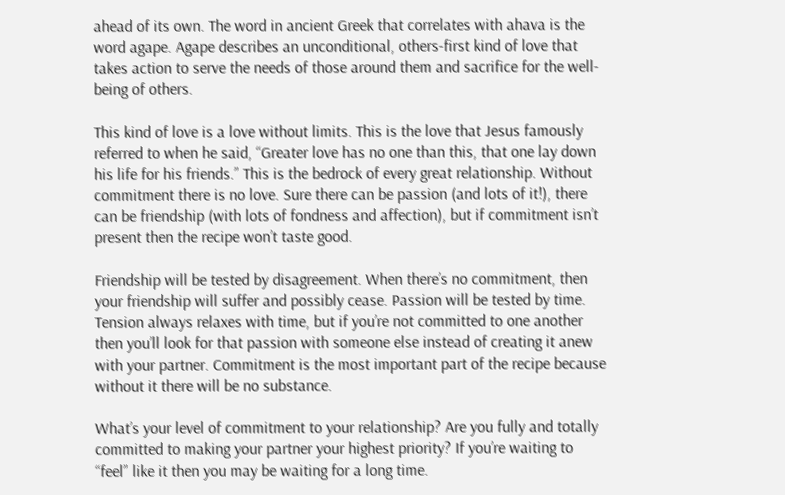ahead of its own. The word in ancient Greek that correlates with ahava is the word agape. Agape describes an unconditional, others-first kind of love that takes action to serve the needs of those around them and sacrifice for the well-being of others.

This kind of love is a love without limits. This is the love that Jesus famously referred to when he said, “Greater love has no one than this, that one lay down his life for his friends.” This is the bedrock of every great relationship. Without commitment there is no love. Sure there can be passion (and lots of it!), there can be friendship (with lots of fondness and affection), but if commitment isn’t present then the recipe won’t taste good.

Friendship will be tested by disagreement. When there’s no commitment, then your friendship will suffer and possibly cease. Passion will be tested by time. Tension always relaxes with time, but if you’re not committed to one another then you’ll look for that passion with someone else instead of creating it anew with your partner. Commitment is the most important part of the recipe because without it there will be no substance.

What’s your level of commitment to your relationship? Are you fully and totally committed to making your partner your highest priority? If you’re waiting to “feel” like it then you may be waiting for a long time.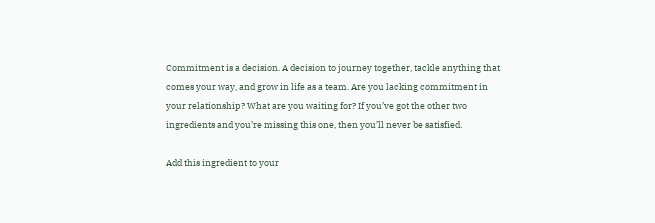Commitment is a decision. A decision to journey together, tackle anything that comes your way, and grow in life as a team. Are you lacking commitment in your relationship? What are you waiting for? If you’ve got the other two ingredients and you’re missing this one, then you’ll never be satisfied.

Add this ingredient to your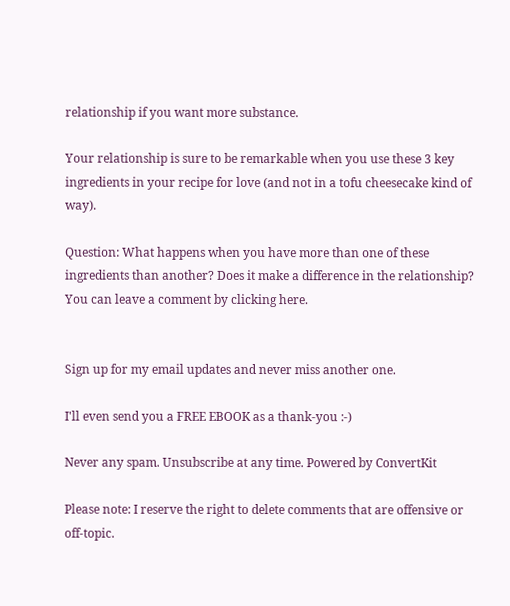relationship if you want more substance.

Your relationship is sure to be remarkable when you use these 3 key ingredients in your recipe for love (and not in a tofu cheesecake kind of way).

Question: What happens when you have more than one of these ingredients than another? Does it make a difference in the relationship? You can leave a comment by clicking here.


Sign up for my email updates and never miss another one.

I'll even send you a FREE EBOOK as a thank-you :-)

Never any spam. Unsubscribe at any time. Powered by ConvertKit

Please note: I reserve the right to delete comments that are offensive or off-topic.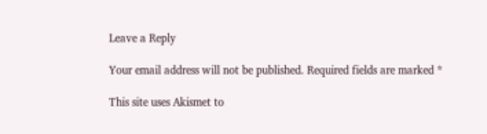Leave a Reply

Your email address will not be published. Required fields are marked *

This site uses Akismet to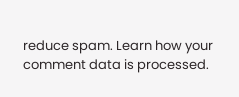reduce spam. Learn how your comment data is processed.